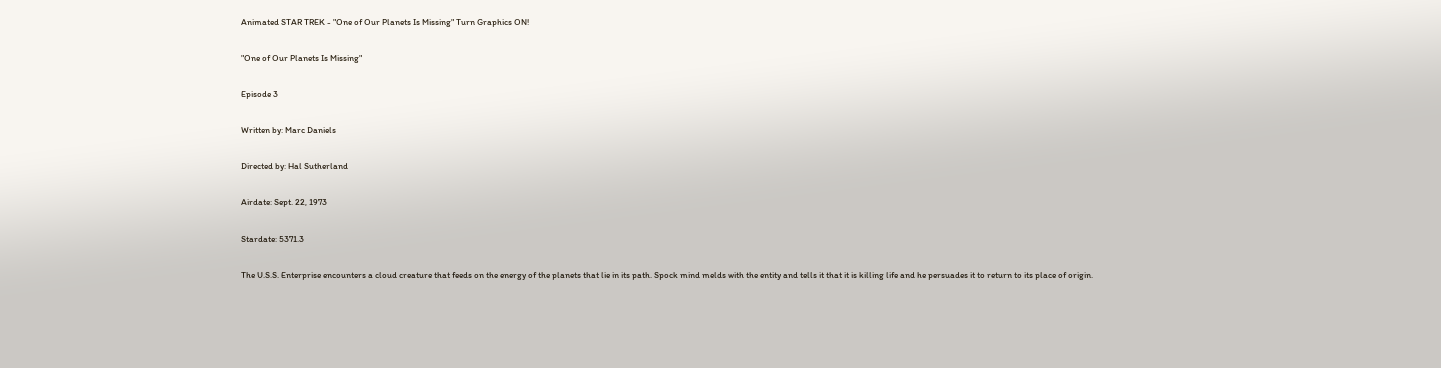Animated STAR TREK - "One of Our Planets Is Missing" Turn Graphics ON!

"One of Our Planets Is Missing"

Episode 3

Written by: Marc Daniels

Directed by: Hal Sutherland

Airdate: Sept. 22, 1973

Stardate: 5371.3

The U.S.S. Enterprise encounters a cloud creature that feeds on the energy of the planets that lie in its path. Spock mind melds with the entity and tells it that it is killing life and he persuades it to return to its place of origin.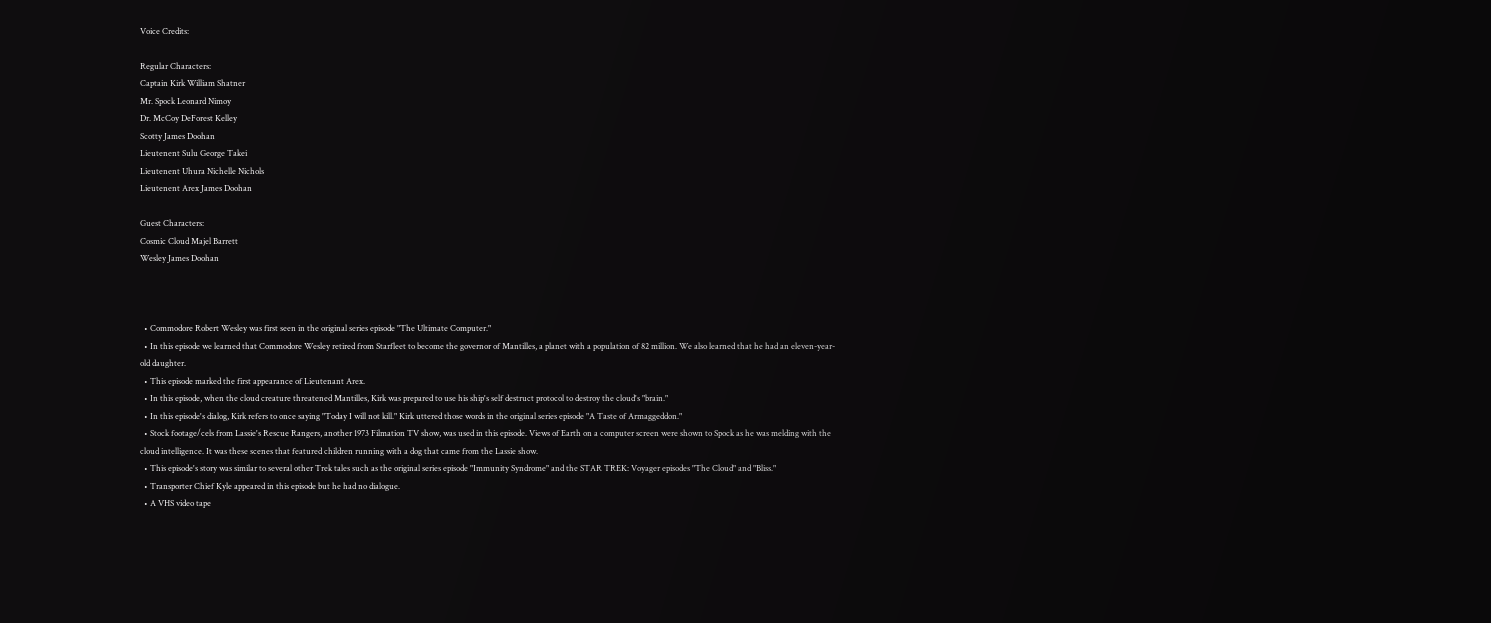Voice Credits:

Regular Characters:
Captain Kirk William Shatner
Mr. Spock Leonard Nimoy
Dr. McCoy DeForest Kelley
Scotty James Doohan
Lieutenent Sulu George Takei
Lieutenent Uhura Nichelle Nichols
Lieutenent Arex James Doohan

Guest Characters:
Cosmic Cloud Majel Barrett
Wesley James Doohan



  • Commodore Robert Wesley was first seen in the original series episode "The Ultimate Computer."
  • In this episode we learned that Commodore Wesley retired from Starfleet to become the governor of Mantilles, a planet with a population of 82 million. We also learned that he had an eleven-year-old daughter.
  • This episode marked the first appearance of Lieutenant Arex.
  • In this episode, when the cloud creature threatened Mantilles, Kirk was prepared to use his ship's self destruct protocol to destroy the cloud's "brain."
  • In this episode's dialog, Kirk refers to once saying "Today I will not kill." Kirk uttered those words in the original series episode "A Taste of Armaggeddon."
  • Stock footage/cels from Lassie's Rescue Rangers, another 1973 Filmation TV show, was used in this episode. Views of Earth on a computer screen were shown to Spock as he was melding with the cloud intelligence. It was these scenes that featured children running with a dog that came from the Lassie show.
  • This episode's story was similar to several other Trek tales such as the original series episode "Immunity Syndrome" and the STAR TREK: Voyager episodes "The Cloud" and "Bliss."
  • Transporter Chief Kyle appeared in this episode but he had no dialogue.
  • A VHS video tape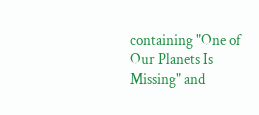containing "One of Our Planets Is Missing" and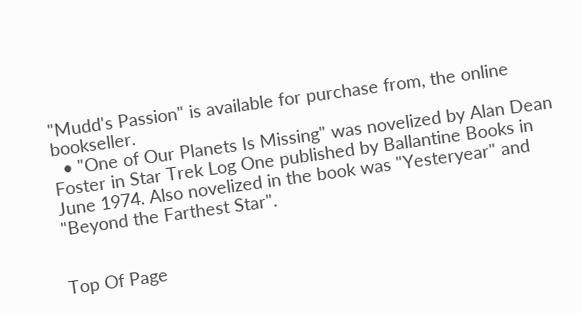"Mudd's Passion" is available for purchase from, the online bookseller.
  • "One of Our Planets Is Missing" was novelized by Alan Dean Foster in Star Trek Log One published by Ballantine Books in June 1974. Also novelized in the book was "Yesteryear" and "Beyond the Farthest Star".


Top Of Page